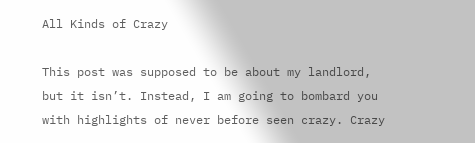All Kinds of Crazy

This post was supposed to be about my landlord, but it isn’t. Instead, I am going to bombard you with highlights of never before seen crazy. Crazy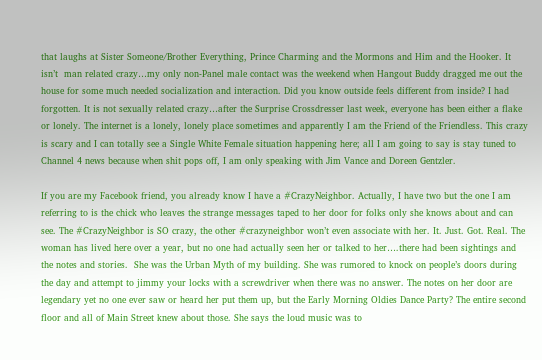that laughs at Sister Someone/Brother Everything, Prince Charming and the Mormons and Him and the Hooker. It isn’t  man related crazy…my only non-Panel male contact was the weekend when Hangout Buddy dragged me out the house for some much needed socialization and interaction. Did you know outside feels different from inside? I had forgotten. It is not sexually related crazy…after the Surprise Crossdresser last week, everyone has been either a flake or lonely. The internet is a lonely, lonely place sometimes and apparently I am the Friend of the Friendless. This crazy is scary and I can totally see a Single White Female situation happening here; all I am going to say is stay tuned to Channel 4 news because when shit pops off, I am only speaking with Jim Vance and Doreen Gentzler.

If you are my Facebook friend, you already know I have a #CrazyNeighbor. Actually, I have two but the one I am referring to is the chick who leaves the strange messages taped to her door for folks only she knows about and can see. The #CrazyNeighbor is SO crazy, the other #crazyneighbor won’t even associate with her. It. Just. Got. Real. The woman has lived here over a year, but no one had actually seen her or talked to her….there had been sightings and the notes and stories.  She was the Urban Myth of my building. She was rumored to knock on people’s doors during the day and attempt to jimmy your locks with a screwdriver when there was no answer. The notes on her door are legendary yet no one ever saw or heard her put them up, but the Early Morning Oldies Dance Party? The entire second floor and all of Main Street knew about those. She says the loud music was to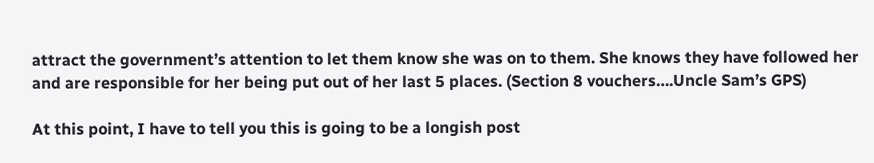attract the government’s attention to let them know she was on to them. She knows they have followed her and are responsible for her being put out of her last 5 places. (Section 8 vouchers….Uncle Sam’s GPS)

At this point, I have to tell you this is going to be a longish post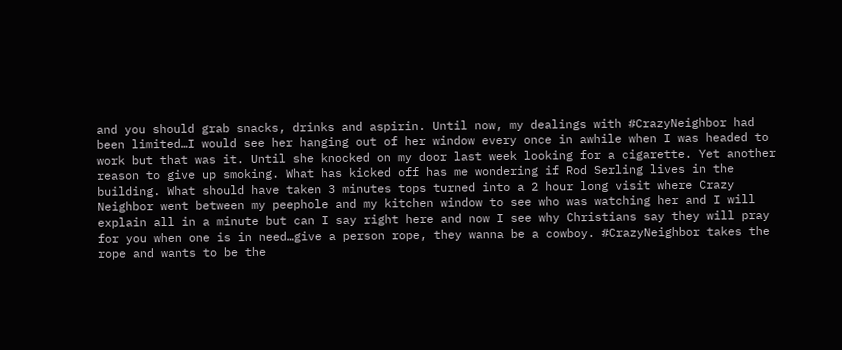and you should grab snacks, drinks and aspirin. Until now, my dealings with #CrazyNeighbor had been limited…I would see her hanging out of her window every once in awhile when I was headed to work but that was it. Until she knocked on my door last week looking for a cigarette. Yet another reason to give up smoking. What has kicked off has me wondering if Rod Serling lives in the building. What should have taken 3 minutes tops turned into a 2 hour long visit where Crazy Neighbor went between my peephole and my kitchen window to see who was watching her and I will explain all in a minute but can I say right here and now I see why Christians say they will pray for you when one is in need…give a person rope, they wanna be a cowboy. #CrazyNeighbor takes the rope and wants to be the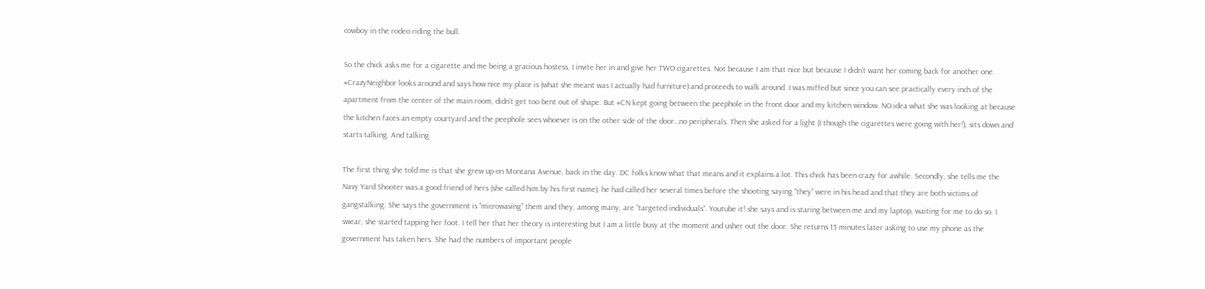cowboy in the rodeo riding the bull.

So the chick asks me for a cigarette and me being a gracious hostess, I invite her in and give her TWO cigarettes. Not because I am that nice but because I didn’t want her coming back for another one. #CrazyNeighbor looks around and says how nice my place is (what she meant was I actually had furniture) and proceeds to walk around. I was miffed but since you can see practically every inch of the apartment from the center of the main room, didn’t get too bent out of shape. But #CN kept going between the peephole in the front door and my kitchen window. NO idea what she was looking at because the kitchen faces an empty courtyard and the peephole sees whoever is on the other side of the door…no peripherals. Then she asked for a light (I though the cigarettes were going with her!), sits down and starts talking. And talking.

The first thing she told me is that she grew up on Montana Avenue, back in the day. DC folks know what that means and it explains a lot. This chick has been crazy for awhile. Secondly, she tells me the Navy Yard Shooter was a good friend of hers (she called him by his first name), he had called her several times before the shooting saying “they” were in his head and that they are both victims of gangstalking. She says the government is “microwaving” them and they, among many, are “targeted individuals”. Youtube it! she says and is staring between me and my laptop, waiting for me to do so. I swear, she started tapping her foot. I tell her that her theory is interesting but I am a little busy at the moment and usher out the door. She returns 15 minutes later asking to use my phone as the government has taken hers. She had the numbers of important people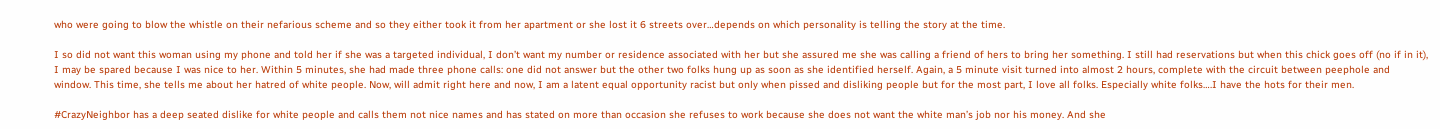who were going to blow the whistle on their nefarious scheme and so they either took it from her apartment or she lost it 6 streets over…depends on which personality is telling the story at the time.

I so did not want this woman using my phone and told her if she was a targeted individual, I don’t want my number or residence associated with her but she assured me she was calling a friend of hers to bring her something. I still had reservations but when this chick goes off (no if in it), I may be spared because I was nice to her. Within 5 minutes, she had made three phone calls: one did not answer but the other two folks hung up as soon as she identified herself. Again, a 5 minute visit turned into almost 2 hours, complete with the circuit between peephole and window. This time, she tells me about her hatred of white people. Now, will admit right here and now, I am a latent equal opportunity racist but only when pissed and disliking people but for the most part, I love all folks. Especially white folks….I have the hots for their men.

#CrazyNeighbor has a deep seated dislike for white people and calls them not nice names and has stated on more than occasion she refuses to work because she does not want the white man’s job nor his money. And she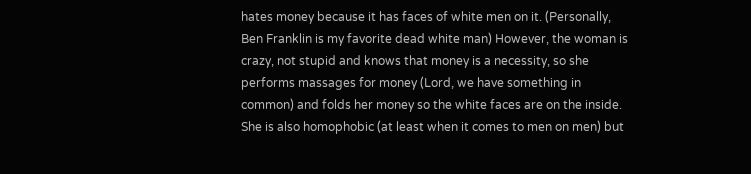hates money because it has faces of white men on it. (Personally, Ben Franklin is my favorite dead white man) However, the woman is crazy, not stupid and knows that money is a necessity, so she performs massages for money (Lord, we have something in common) and folds her money so the white faces are on the inside. She is also homophobic (at least when it comes to men on men) but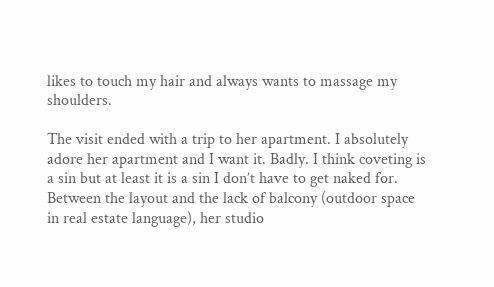likes to touch my hair and always wants to massage my shoulders.

The visit ended with a trip to her apartment. I absolutely adore her apartment and I want it. Badly. I think coveting is a sin but at least it is a sin I don’t have to get naked for. Between the layout and the lack of balcony (outdoor space in real estate language), her studio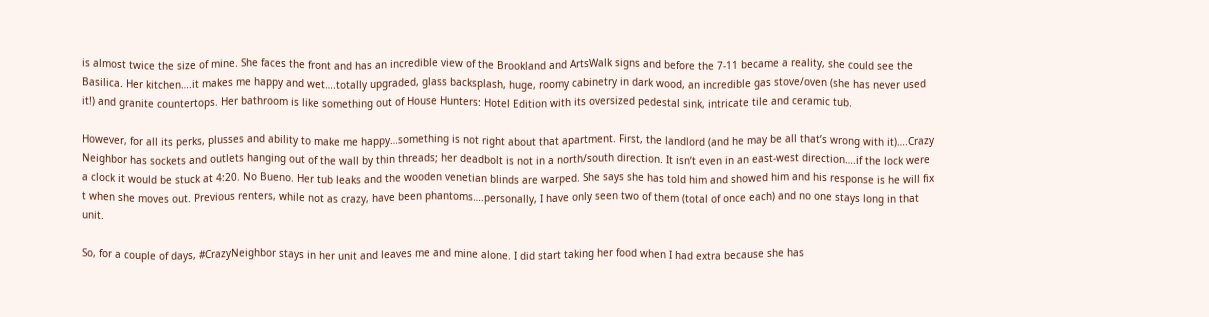is almost twice the size of mine. She faces the front and has an incredible view of the Brookland and ArtsWalk signs and before the 7-11 became a reality, she could see the Basilica. Her kitchen….it makes me happy and wet….totally upgraded, glass backsplash, huge, roomy cabinetry in dark wood, an incredible gas stove/oven (she has never used it!) and granite countertops. Her bathroom is like something out of House Hunters: Hotel Edition with its oversized pedestal sink, intricate tile and ceramic tub.

However, for all its perks, plusses and ability to make me happy…something is not right about that apartment. First, the landlord (and he may be all that’s wrong with it)….Crazy Neighbor has sockets and outlets hanging out of the wall by thin threads; her deadbolt is not in a north/south direction. It isn’t even in an east-west direction….if the lock were a clock it would be stuck at 4:20. No Bueno. Her tub leaks and the wooden venetian blinds are warped. She says she has told him and showed him and his response is he will fix t when she moves out. Previous renters, while not as crazy, have been phantoms….personally, I have only seen two of them (total of once each) and no one stays long in that unit.

So, for a couple of days, #CrazyNeighbor stays in her unit and leaves me and mine alone. I did start taking her food when I had extra because she has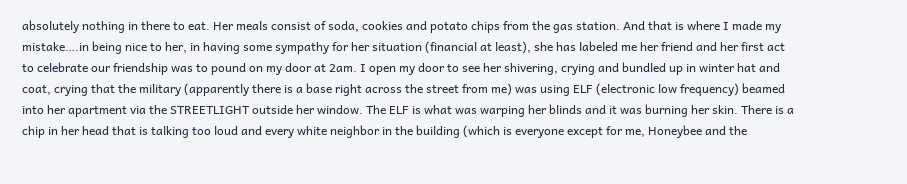absolutely nothing in there to eat. Her meals consist of soda, cookies and potato chips from the gas station. And that is where I made my mistake….in being nice to her, in having some sympathy for her situation (financial at least), she has labeled me her friend and her first act to celebrate our friendship was to pound on my door at 2am. I open my door to see her shivering, crying and bundled up in winter hat and coat, crying that the military (apparently there is a base right across the street from me) was using ELF (electronic low frequency) beamed into her apartment via the STREETLIGHT outside her window. The ELF is what was warping her blinds and it was burning her skin. There is a chip in her head that is talking too loud and every white neighbor in the building (which is everyone except for me, Honeybee and the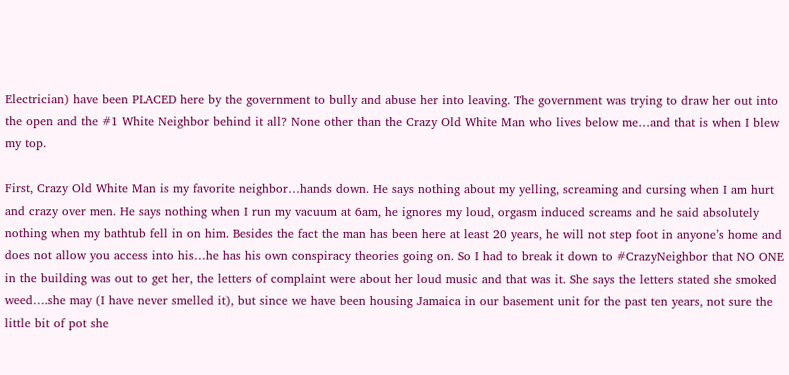Electrician) have been PLACED here by the government to bully and abuse her into leaving. The government was trying to draw her out into the open and the #1 White Neighbor behind it all? None other than the Crazy Old White Man who lives below me…and that is when I blew my top.

First, Crazy Old White Man is my favorite neighbor…hands down. He says nothing about my yelling, screaming and cursing when I am hurt and crazy over men. He says nothing when I run my vacuum at 6am, he ignores my loud, orgasm induced screams and he said absolutely nothing when my bathtub fell in on him. Besides the fact the man has been here at least 20 years, he will not step foot in anyone’s home and does not allow you access into his…he has his own conspiracy theories going on. So I had to break it down to #CrazyNeighbor that NO ONE in the building was out to get her, the letters of complaint were about her loud music and that was it. She says the letters stated she smoked weed….she may (I have never smelled it), but since we have been housing Jamaica in our basement unit for the past ten years, not sure the little bit of pot she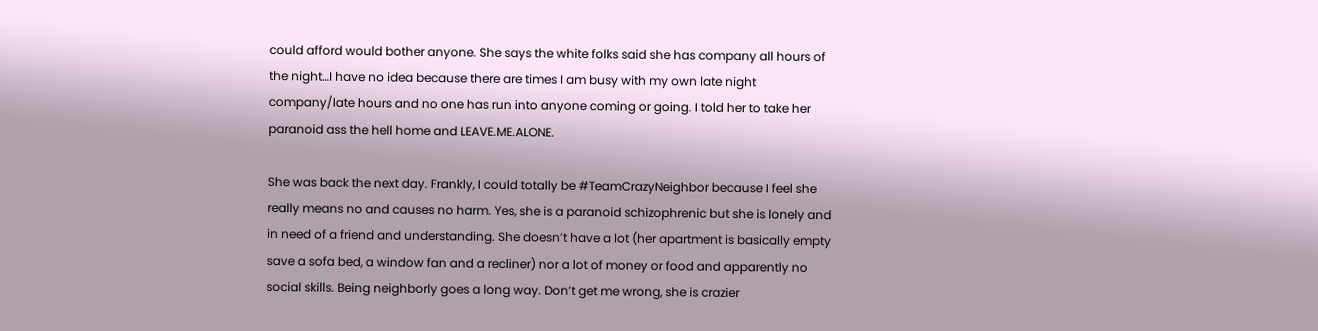could afford would bother anyone. She says the white folks said she has company all hours of the night…I have no idea because there are times I am busy with my own late night company/late hours and no one has run into anyone coming or going. I told her to take her paranoid ass the hell home and LEAVE.ME.ALONE.

She was back the next day. Frankly, I could totally be #TeamCrazyNeighbor because I feel she really means no and causes no harm. Yes, she is a paranoid schizophrenic but she is lonely and in need of a friend and understanding. She doesn’t have a lot (her apartment is basically empty save a sofa bed, a window fan and a recliner) nor a lot of money or food and apparently no social skills. Being neighborly goes a long way. Don’t get me wrong, she is crazier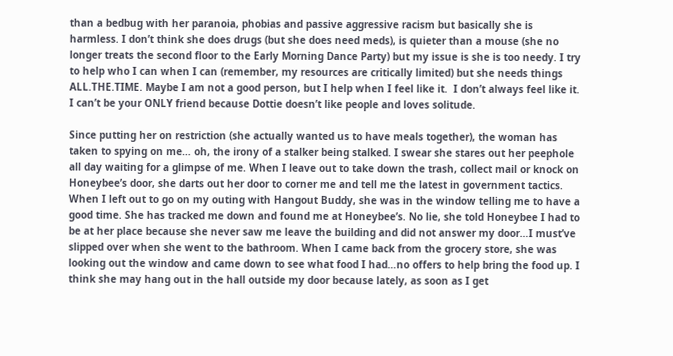than a bedbug with her paranoia, phobias and passive aggressive racism but basically she is harmless. I don’t think she does drugs (but she does need meds), is quieter than a mouse (she no longer treats the second floor to the Early Morning Dance Party) but my issue is she is too needy. I try to help who I can when I can (remember, my resources are critically limited) but she needs things ALL.THE.TIME. Maybe I am not a good person, but I help when I feel like it.  I don’t always feel like it. I can’t be your ONLY friend because Dottie doesn’t like people and loves solitude.

Since putting her on restriction (she actually wanted us to have meals together), the woman has taken to spying on me… oh, the irony of a stalker being stalked. I swear she stares out her peephole all day waiting for a glimpse of me. When I leave out to take down the trash, collect mail or knock on Honeybee’s door, she darts out her door to corner me and tell me the latest in government tactics. When I left out to go on my outing with Hangout Buddy, she was in the window telling me to have a good time. She has tracked me down and found me at Honeybee’s. No lie, she told Honeybee I had to be at her place because she never saw me leave the building and did not answer my door…I must’ve slipped over when she went to the bathroom. When I came back from the grocery store, she was looking out the window and came down to see what food I had…no offers to help bring the food up. I think she may hang out in the hall outside my door because lately, as soon as I get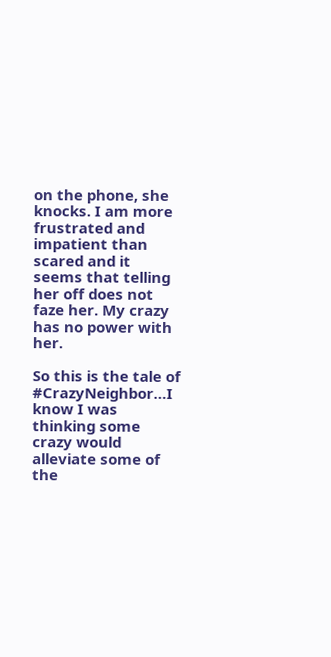on the phone, she knocks. I am more frustrated and impatient than scared and it seems that telling her off does not faze her. My crazy has no power with her.

So this is the tale of #CrazyNeighbor…I know I was thinking some crazy would alleviate some of the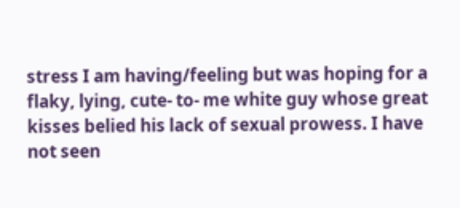stress I am having/feeling but was hoping for a flaky, lying, cute- to- me white guy whose great kisses belied his lack of sexual prowess. I have not seen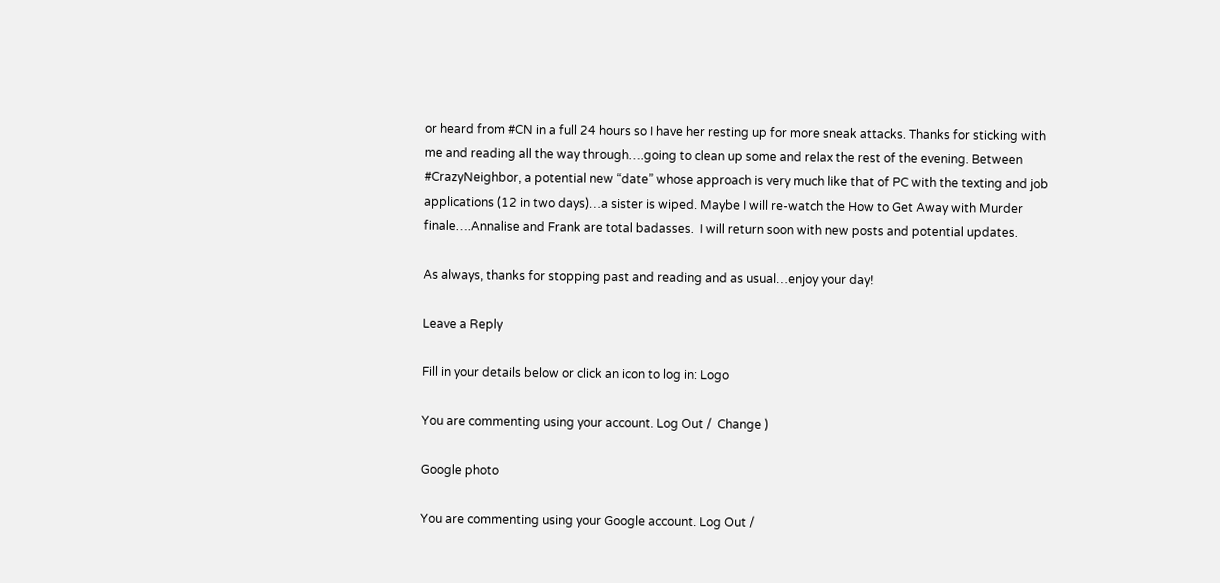or heard from #CN in a full 24 hours so I have her resting up for more sneak attacks. Thanks for sticking with me and reading all the way through….going to clean up some and relax the rest of the evening. Between #CrazyNeighbor, a potential new “date” whose approach is very much like that of PC with the texting and job applications (12 in two days)…a sister is wiped. Maybe I will re-watch the How to Get Away with Murder finale….Annalise and Frank are total badasses.  I will return soon with new posts and potential updates.

As always, thanks for stopping past and reading and as usual…enjoy your day!

Leave a Reply

Fill in your details below or click an icon to log in: Logo

You are commenting using your account. Log Out /  Change )

Google photo

You are commenting using your Google account. Log Out /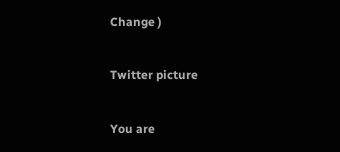Change )

Twitter picture

You are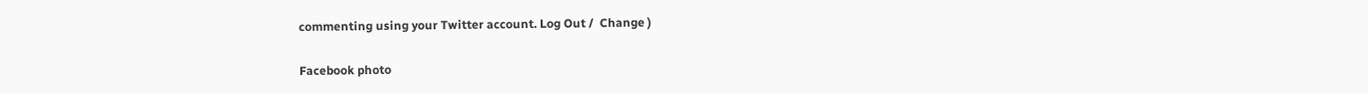commenting using your Twitter account. Log Out /  Change )

Facebook photo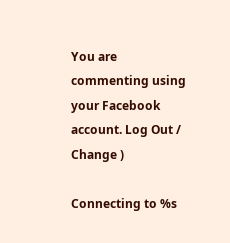You are commenting using your Facebook account. Log Out /  Change )

Connecting to %s